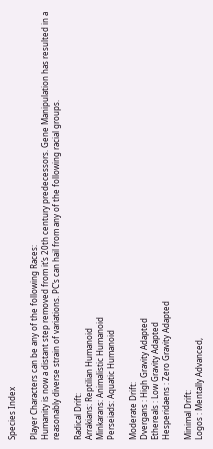Species Index

Player Characters can be any of the following Races:
Humanity is now a distant step removed from it’s 20th century predecessors. Gene Manipulation has resulted in a reasonably diverse strain of variations. PC’s can hail from any of the following racial groups.

Radical Drift:
Arrakians: Reptilian Humanoid
Minkarans: Animalistic Humanoid
Perseiads: Aquatic Humanoid

Moderate Drift:
Dvergans : High Gravity Adapted
Ethereals : Low Gravity Adapted
Hesperidaens : Zero Gravity Adapted

Minimal Drift:
Logos : Mentally Advanced,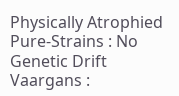Physically Atrophied
Pure-Strains : No Genetic Drift
Vaargans :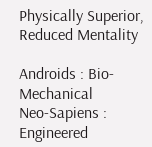Physically Superior, Reduced Mentality

Androids : Bio-Mechanical
Neo-Sapiens : Engineered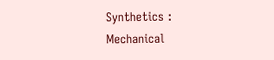Synthetics : Mechanical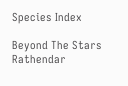Species Index

Beyond The Stars Rathendar